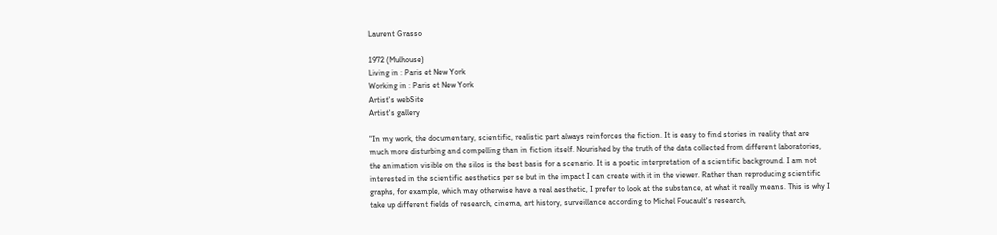Laurent Grasso

1972 (Mulhouse)
Living in : Paris et New York
Working in : Paris et New York
Artist's webSite
Artist's gallery

"In my work, the documentary, scientific, realistic part always reinforces the fiction. It is easy to find stories in reality that are much more disturbing and compelling than in fiction itself. Nourished by the truth of the data collected from different laboratories, the animation visible on the silos is the best basis for a scenario. It is a poetic interpretation of a scientific background. I am not interested in the scientific aesthetics per se but in the impact I can create with it in the viewer. Rather than reproducing scientific graphs, for example, which may otherwise have a real aesthetic, I prefer to look at the substance, at what it really means. This is why I take up different fields of research, cinema, art history, surveillance according to Michel Foucault's research,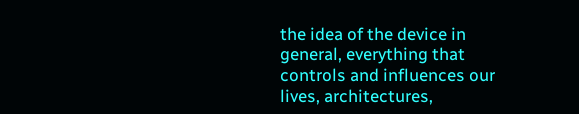the idea of the device in general, everything that controls and influences our lives, architectures,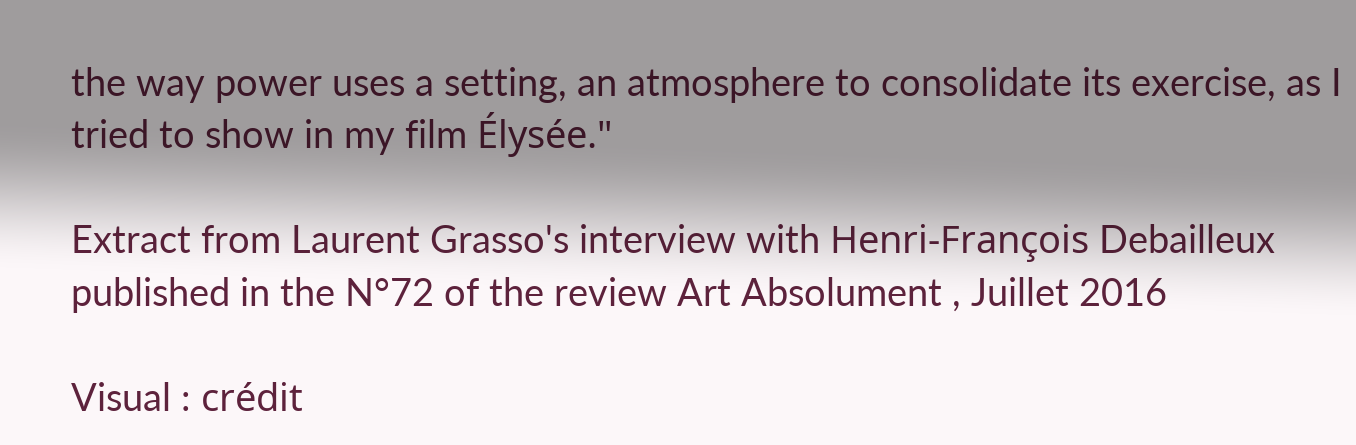the way power uses a setting, an atmosphere to consolidate its exercise, as I tried to show in my film Élysée."

Extract from Laurent Grasso's interview with Henri-François Debailleux published in the N°72 of the review Art Absolument , Juillet 2016

Visual : crédit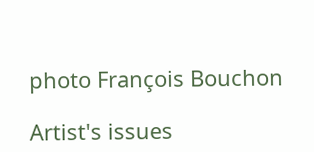photo François Bouchon

Artist's issues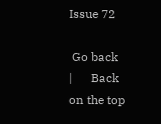Issue 72

 Go back     |      Back on the top